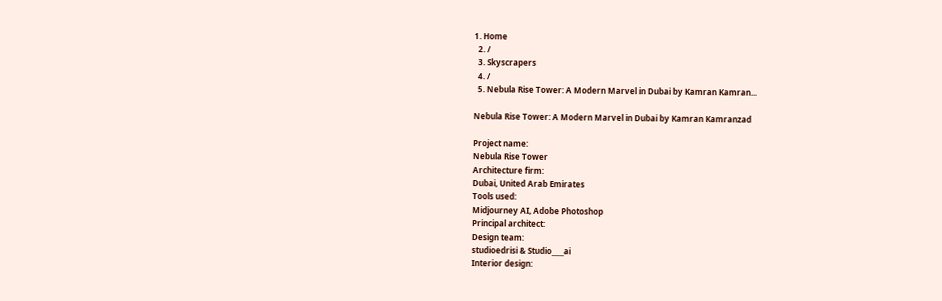1. Home
  2. /
  3. Skyscrapers
  4. /
  5. Nebula Rise Tower: A Modern Marvel in Dubai by Kamran Kamran...

Nebula Rise Tower: A Modern Marvel in Dubai by Kamran Kamranzad

Project name:
Nebula Rise Tower
Architecture firm:
Dubai, United Arab Emirates
Tools used:
Midjourney AI, Adobe Photoshop
Principal architect:
Design team:
studioedrisi & Studio____ai
Interior design: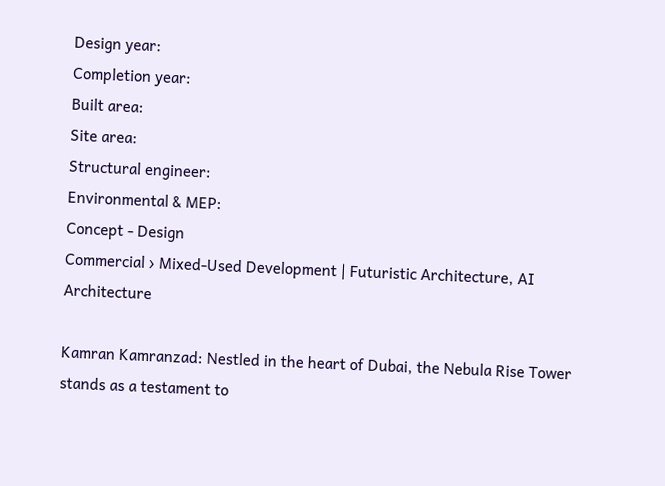Design year:
Completion year:
Built area:
Site area:
Structural engineer:
Environmental & MEP:
Concept - Design
Commercial › Mixed-Used Development | Futuristic Architecture, AI Architecture

Kamran Kamranzad: Nestled in the heart of Dubai, the Nebula Rise Tower stands as a testament to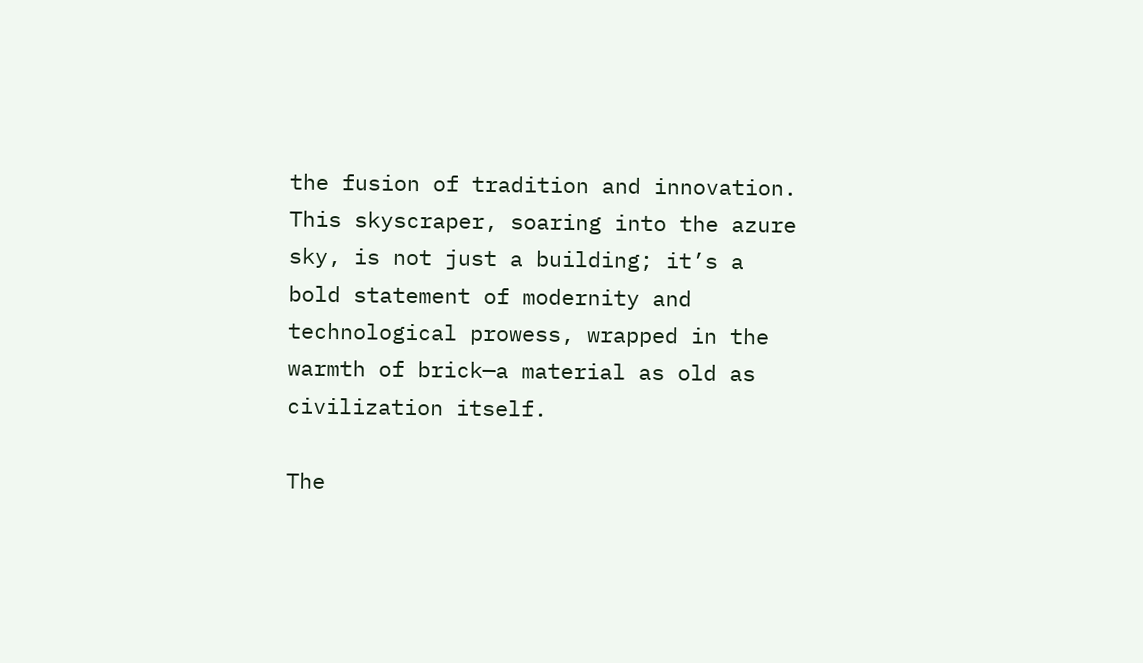the fusion of tradition and innovation. This skyscraper, soaring into the azure sky, is not just a building; it’s a bold statement of modernity and technological prowess, wrapped in the warmth of brick—a material as old as civilization itself.

The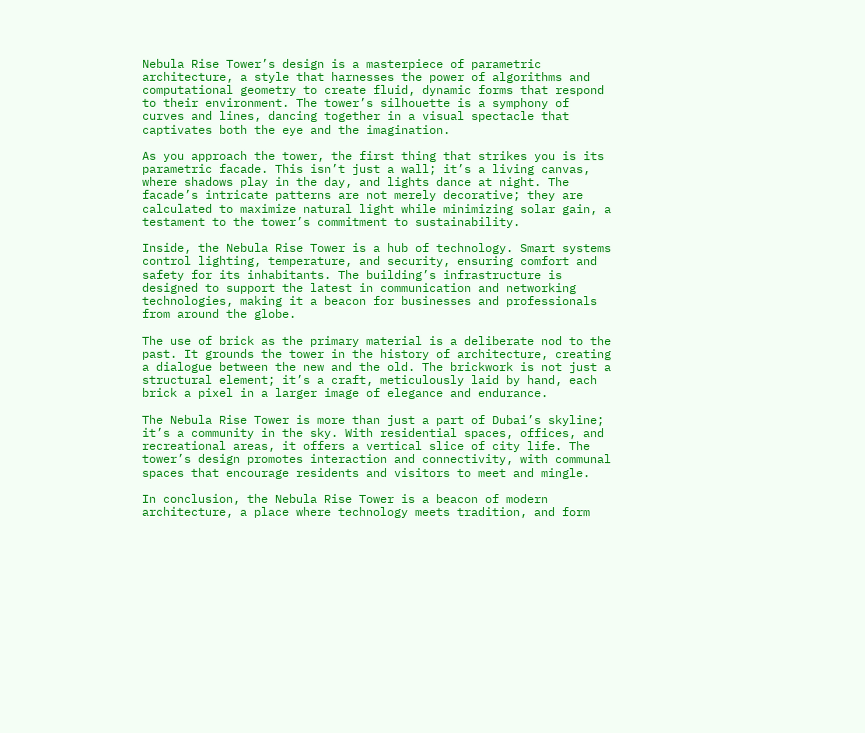Nebula Rise Tower’s design is a masterpiece of parametric architecture, a style that harnesses the power of algorithms and computational geometry to create fluid, dynamic forms that respond to their environment. The tower’s silhouette is a symphony of curves and lines, dancing together in a visual spectacle that captivates both the eye and the imagination.

As you approach the tower, the first thing that strikes you is its parametric facade. This isn’t just a wall; it’s a living canvas, where shadows play in the day, and lights dance at night. The facade’s intricate patterns are not merely decorative; they are calculated to maximize natural light while minimizing solar gain, a testament to the tower’s commitment to sustainability.

Inside, the Nebula Rise Tower is a hub of technology. Smart systems control lighting, temperature, and security, ensuring comfort and safety for its inhabitants. The building’s infrastructure is designed to support the latest in communication and networking technologies, making it a beacon for businesses and professionals from around the globe.

The use of brick as the primary material is a deliberate nod to the past. It grounds the tower in the history of architecture, creating a dialogue between the new and the old. The brickwork is not just a structural element; it’s a craft, meticulously laid by hand, each brick a pixel in a larger image of elegance and endurance.

The Nebula Rise Tower is more than just a part of Dubai’s skyline; it’s a community in the sky. With residential spaces, offices, and recreational areas, it offers a vertical slice of city life. The tower’s design promotes interaction and connectivity, with communal spaces that encourage residents and visitors to meet and mingle.

In conclusion, the Nebula Rise Tower is a beacon of modern architecture, a place where technology meets tradition, and form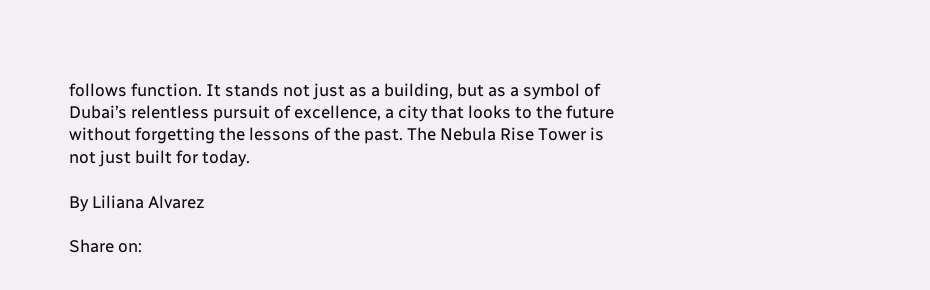follows function. It stands not just as a building, but as a symbol of Dubai’s relentless pursuit of excellence, a city that looks to the future without forgetting the lessons of the past. The Nebula Rise Tower is not just built for today.

By Liliana Alvarez

Share on: